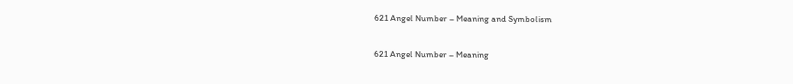621 Angel Number – Meaning and Symbolism

621 Angel Number – Meaning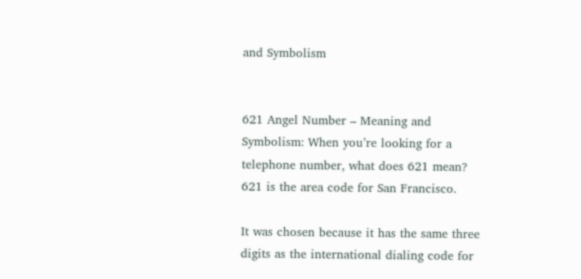and Symbolism


621 Angel Number – Meaning and Symbolism: When you’re looking for a telephone number, what does 621 mean? 621 is the area code for San Francisco.

It was chosen because it has the same three digits as the international dialing code for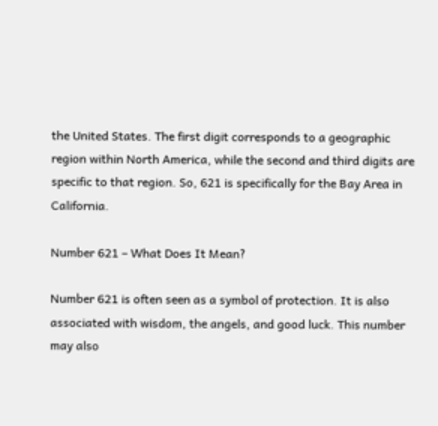the United States. The first digit corresponds to a geographic region within North America, while the second and third digits are specific to that region. So, 621 is specifically for the Bay Area in California.

Number 621 – What Does It Mean?

Number 621 is often seen as a symbol of protection. It is also associated with wisdom, the angels, and good luck. This number may also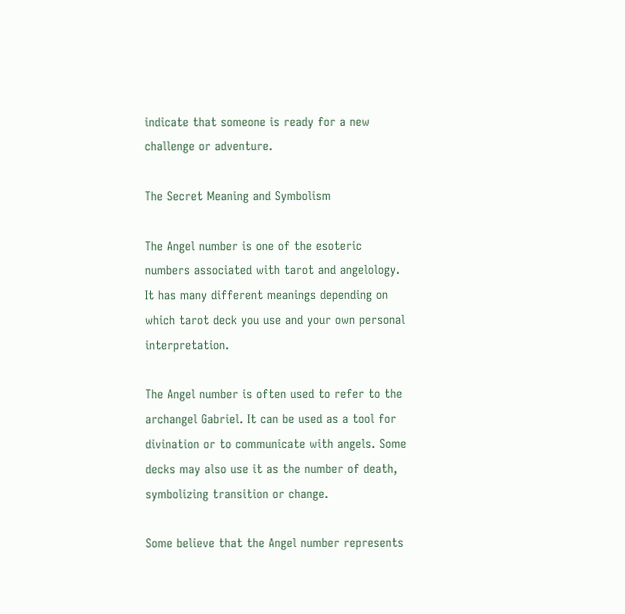indicate that someone is ready for a new challenge or adventure.

The Secret Meaning and Symbolism

The Angel number is one of the esoteric numbers associated with tarot and angelology. It has many different meanings depending on which tarot deck you use and your own personal interpretation.

The Angel number is often used to refer to the archangel Gabriel. It can be used as a tool for divination or to communicate with angels. Some decks may also use it as the number of death, symbolizing transition or change.

Some believe that the Angel number represents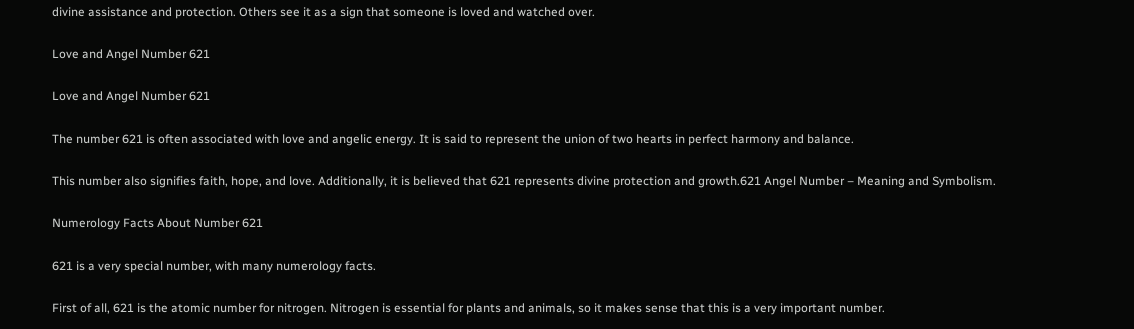divine assistance and protection. Others see it as a sign that someone is loved and watched over.

Love and Angel Number 621

Love and Angel Number 621

The number 621 is often associated with love and angelic energy. It is said to represent the union of two hearts in perfect harmony and balance.

This number also signifies faith, hope, and love. Additionally, it is believed that 621 represents divine protection and growth.621 Angel Number – Meaning and Symbolism.

Numerology Facts About Number 621

621 is a very special number, with many numerology facts.

First of all, 621 is the atomic number for nitrogen. Nitrogen is essential for plants and animals, so it makes sense that this is a very important number.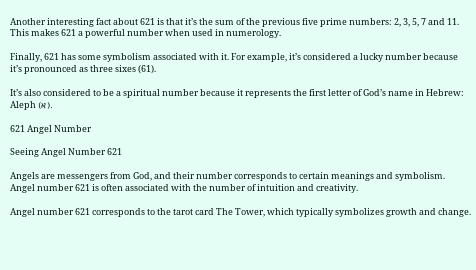Another interesting fact about 621 is that it’s the sum of the previous five prime numbers: 2, 3, 5, 7 and 11. This makes 621 a powerful number when used in numerology.

Finally, 621 has some symbolism associated with it. For example, it’s considered a lucky number because it’s pronounced as three sixes (61).

It’s also considered to be a spiritual number because it represents the first letter of God’s name in Hebrew: Aleph (א).

621 Angel Number

Seeing Angel Number 621

Angels are messengers from God, and their number corresponds to certain meanings and symbolism. Angel number 621 is often associated with the number of intuition and creativity.

Angel number 621 corresponds to the tarot card The Tower, which typically symbolizes growth and change.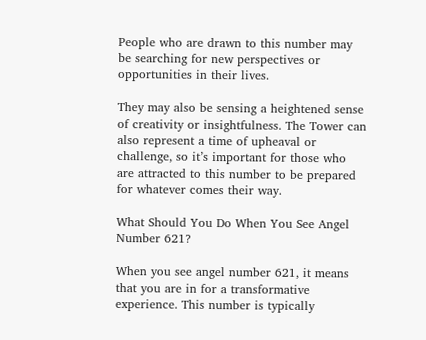People who are drawn to this number may be searching for new perspectives or opportunities in their lives.

They may also be sensing a heightened sense of creativity or insightfulness. The Tower can also represent a time of upheaval or challenge, so it’s important for those who are attracted to this number to be prepared for whatever comes their way.

What Should You Do When You See Angel Number 621?

When you see angel number 621, it means that you are in for a transformative experience. This number is typically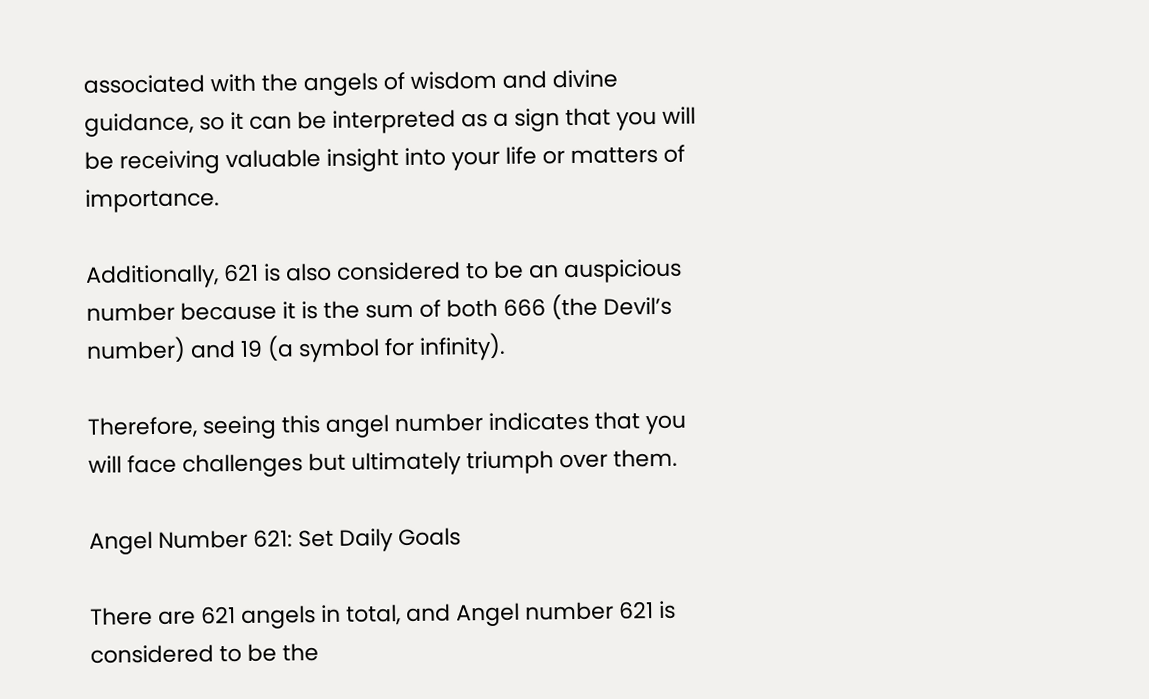associated with the angels of wisdom and divine guidance, so it can be interpreted as a sign that you will be receiving valuable insight into your life or matters of importance.

Additionally, 621 is also considered to be an auspicious number because it is the sum of both 666 (the Devil’s number) and 19 (a symbol for infinity).

Therefore, seeing this angel number indicates that you will face challenges but ultimately triumph over them.

Angel Number 621: Set Daily Goals

There are 621 angels in total, and Angel number 621 is considered to be the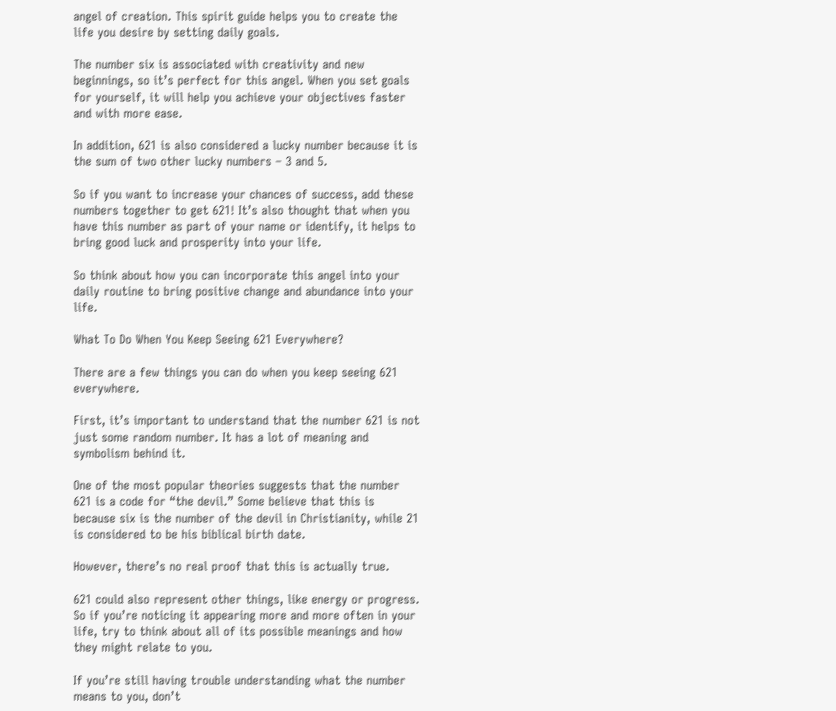angel of creation. This spirit guide helps you to create the life you desire by setting daily goals.

The number six is associated with creativity and new beginnings, so it’s perfect for this angel. When you set goals for yourself, it will help you achieve your objectives faster and with more ease.

In addition, 621 is also considered a lucky number because it is the sum of two other lucky numbers – 3 and 5.

So if you want to increase your chances of success, add these numbers together to get 621! It’s also thought that when you have this number as part of your name or identify, it helps to bring good luck and prosperity into your life.

So think about how you can incorporate this angel into your daily routine to bring positive change and abundance into your life.

What To Do When You Keep Seeing 621 Everywhere?

There are a few things you can do when you keep seeing 621 everywhere.

First, it’s important to understand that the number 621 is not just some random number. It has a lot of meaning and symbolism behind it.

One of the most popular theories suggests that the number 621 is a code for “the devil.” Some believe that this is because six is the number of the devil in Christianity, while 21 is considered to be his biblical birth date.

However, there’s no real proof that this is actually true.

621 could also represent other things, like energy or progress. So if you’re noticing it appearing more and more often in your life, try to think about all of its possible meanings and how they might relate to you.

If you’re still having trouble understanding what the number means to you, don’t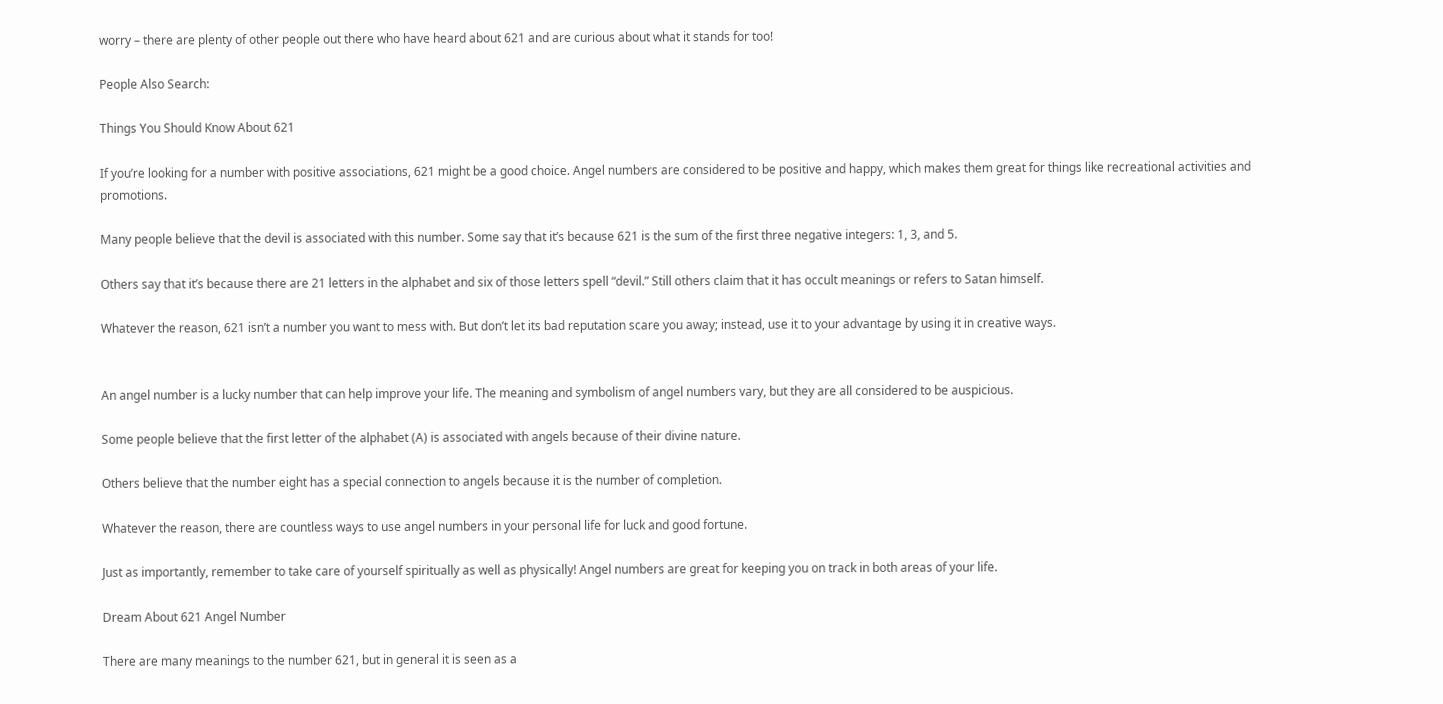worry – there are plenty of other people out there who have heard about 621 and are curious about what it stands for too!

People Also Search:

Things You Should Know About 621

If you’re looking for a number with positive associations, 621 might be a good choice. Angel numbers are considered to be positive and happy, which makes them great for things like recreational activities and promotions.

Many people believe that the devil is associated with this number. Some say that it’s because 621 is the sum of the first three negative integers: 1, 3, and 5.

Others say that it’s because there are 21 letters in the alphabet and six of those letters spell “devil.” Still others claim that it has occult meanings or refers to Satan himself.

Whatever the reason, 621 isn’t a number you want to mess with. But don’t let its bad reputation scare you away; instead, use it to your advantage by using it in creative ways.


An angel number is a lucky number that can help improve your life. The meaning and symbolism of angel numbers vary, but they are all considered to be auspicious.

Some people believe that the first letter of the alphabet (A) is associated with angels because of their divine nature.

Others believe that the number eight has a special connection to angels because it is the number of completion.

Whatever the reason, there are countless ways to use angel numbers in your personal life for luck and good fortune.

Just as importantly, remember to take care of yourself spiritually as well as physically! Angel numbers are great for keeping you on track in both areas of your life.

Dream About 621 Angel Number

There are many meanings to the number 621, but in general it is seen as a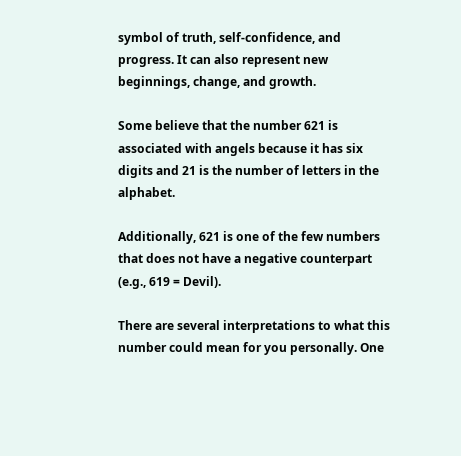symbol of truth, self-confidence, and progress. It can also represent new beginnings, change, and growth.

Some believe that the number 621 is associated with angels because it has six digits and 21 is the number of letters in the alphabet.

Additionally, 621 is one of the few numbers that does not have a negative counterpart (e.g., 619 = Devil).

There are several interpretations to what this number could mean for you personally. One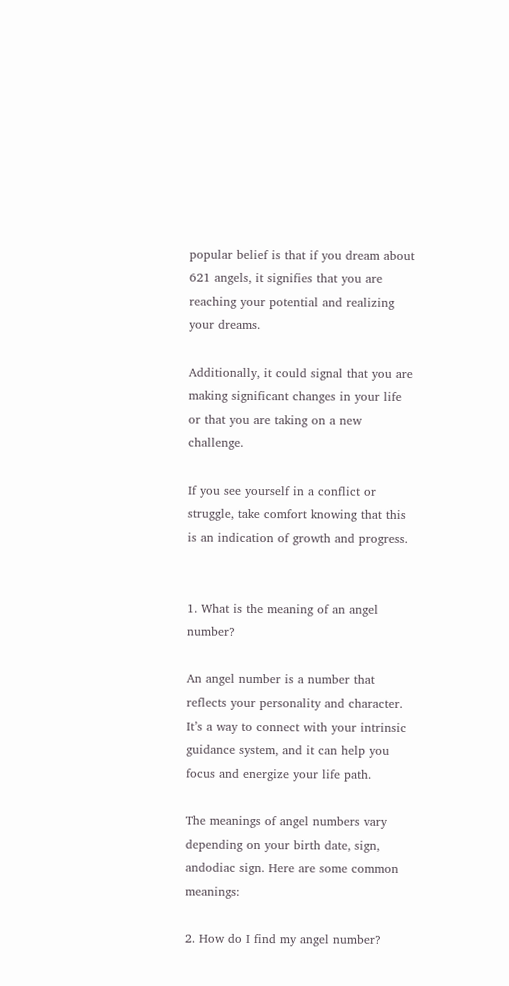popular belief is that if you dream about 621 angels, it signifies that you are reaching your potential and realizing your dreams.

Additionally, it could signal that you are making significant changes in your life or that you are taking on a new challenge.

If you see yourself in a conflict or struggle, take comfort knowing that this is an indication of growth and progress.


1. What is the meaning of an angel number?

An angel number is a number that reflects your personality and character. It’s a way to connect with your intrinsic guidance system, and it can help you focus and energize your life path.

The meanings of angel numbers vary depending on your birth date, sign, andodiac sign. Here are some common meanings:

2. How do I find my angel number?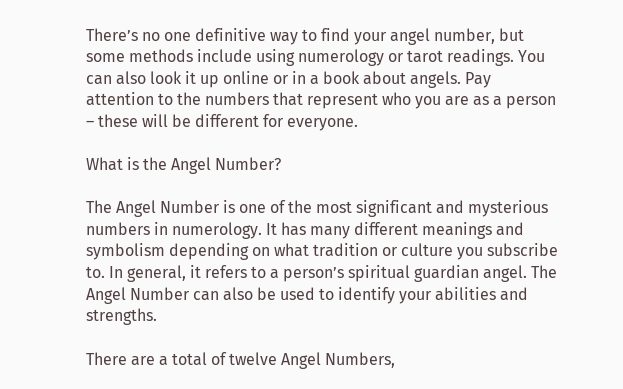There’s no one definitive way to find your angel number, but some methods include using numerology or tarot readings. You can also look it up online or in a book about angels. Pay attention to the numbers that represent who you are as a person – these will be different for everyone.

What is the Angel Number?

The Angel Number is one of the most significant and mysterious numbers in numerology. It has many different meanings and symbolism depending on what tradition or culture you subscribe to. In general, it refers to a person’s spiritual guardian angel. The Angel Number can also be used to identify your abilities and strengths.

There are a total of twelve Angel Numbers,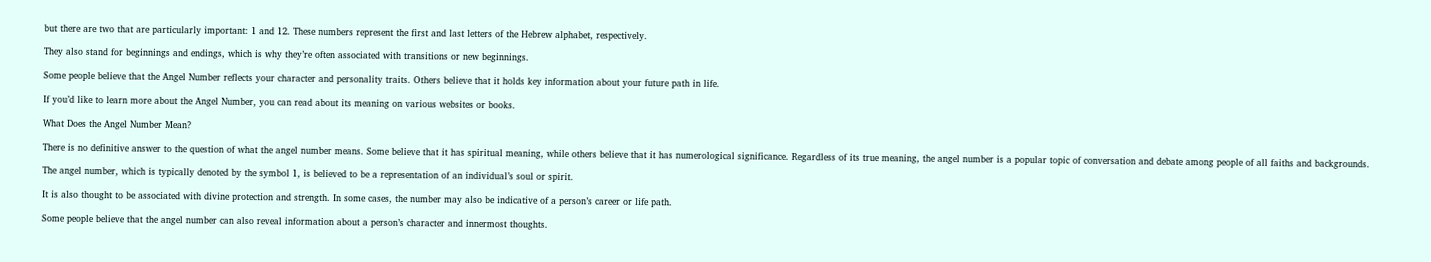but there are two that are particularly important: 1 and 12. These numbers represent the first and last letters of the Hebrew alphabet, respectively.

They also stand for beginnings and endings, which is why they’re often associated with transitions or new beginnings.

Some people believe that the Angel Number reflects your character and personality traits. Others believe that it holds key information about your future path in life.

If you’d like to learn more about the Angel Number, you can read about its meaning on various websites or books.

What Does the Angel Number Mean?

There is no definitive answer to the question of what the angel number means. Some believe that it has spiritual meaning, while others believe that it has numerological significance. Regardless of its true meaning, the angel number is a popular topic of conversation and debate among people of all faiths and backgrounds.

The angel number, which is typically denoted by the symbol 1, is believed to be a representation of an individual’s soul or spirit.

It is also thought to be associated with divine protection and strength. In some cases, the number may also be indicative of a person’s career or life path.

Some people believe that the angel number can also reveal information about a person’s character and innermost thoughts.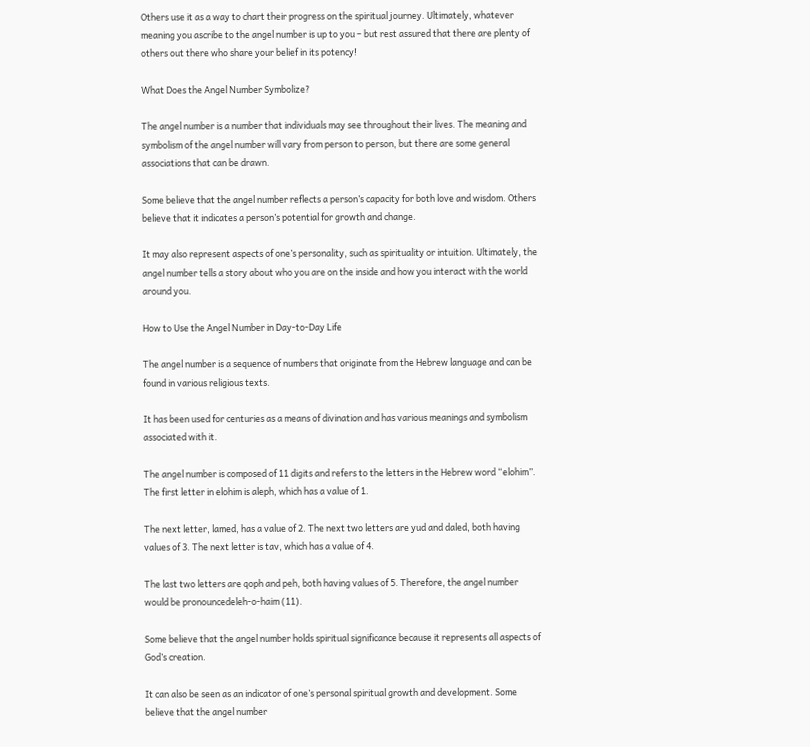Others use it as a way to chart their progress on the spiritual journey. Ultimately, whatever meaning you ascribe to the angel number is up to you – but rest assured that there are plenty of others out there who share your belief in its potency!

What Does the Angel Number Symbolize?

The angel number is a number that individuals may see throughout their lives. The meaning and symbolism of the angel number will vary from person to person, but there are some general associations that can be drawn.

Some believe that the angel number reflects a person’s capacity for both love and wisdom. Others believe that it indicates a person’s potential for growth and change.

It may also represent aspects of one’s personality, such as spirituality or intuition. Ultimately, the angel number tells a story about who you are on the inside and how you interact with the world around you.

How to Use the Angel Number in Day-to-Day Life

The angel number is a sequence of numbers that originate from the Hebrew language and can be found in various religious texts.

It has been used for centuries as a means of divination and has various meanings and symbolism associated with it.

The angel number is composed of 11 digits and refers to the letters in the Hebrew word “elohim”. The first letter in elohim is aleph, which has a value of 1.

The next letter, lamed, has a value of 2. The next two letters are yud and daled, both having values of 3. The next letter is tav, which has a value of 4.

The last two letters are qoph and peh, both having values of 5. Therefore, the angel number would be pronouncedeleh-o-haim (11).

Some believe that the angel number holds spiritual significance because it represents all aspects of God’s creation.

It can also be seen as an indicator of one’s personal spiritual growth and development. Some believe that the angel number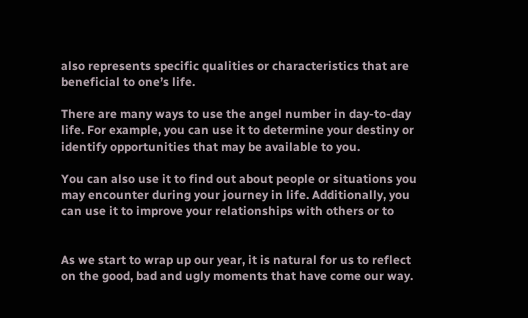also represents specific qualities or characteristics that are beneficial to one’s life.

There are many ways to use the angel number in day-to-day life. For example, you can use it to determine your destiny or identify opportunities that may be available to you.

You can also use it to find out about people or situations you may encounter during your journey in life. Additionally, you can use it to improve your relationships with others or to


As we start to wrap up our year, it is natural for us to reflect on the good, bad and ugly moments that have come our way.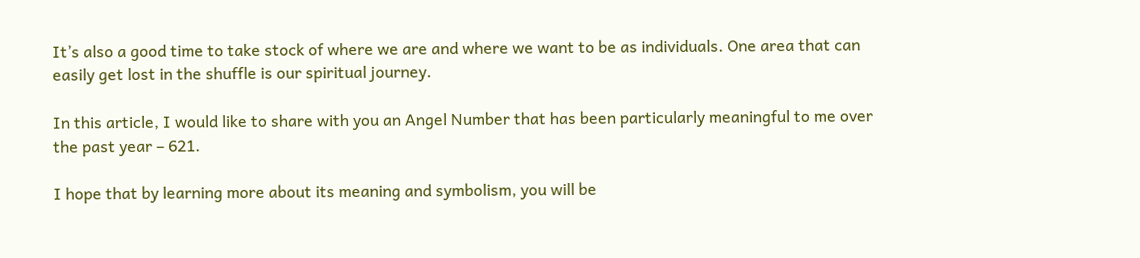It’s also a good time to take stock of where we are and where we want to be as individuals. One area that can easily get lost in the shuffle is our spiritual journey.

In this article, I would like to share with you an Angel Number that has been particularly meaningful to me over the past year – 621.

I hope that by learning more about its meaning and symbolism, you will be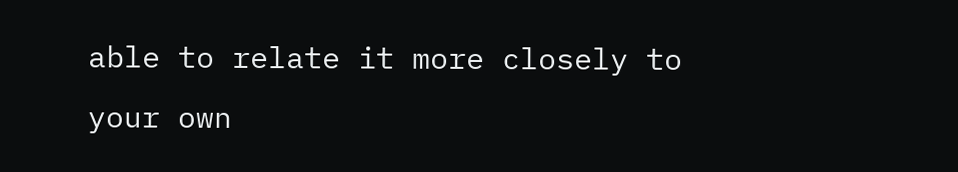able to relate it more closely to your own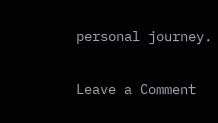personal journey.

Leave a Comment